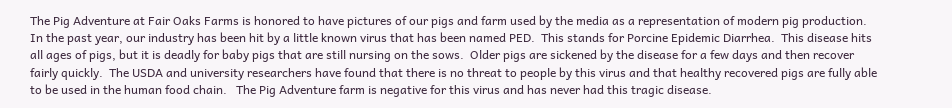The Pig Adventure at Fair Oaks Farms is honored to have pictures of our pigs and farm used by the media as a representation of modern pig production.  In the past year, our industry has been hit by a little known virus that has been named PED.  This stands for Porcine Epidemic Diarrhea.  This disease hits all ages of pigs, but it is deadly for baby pigs that are still nursing on the sows.  Older pigs are sickened by the disease for a few days and then recover fairly quickly.  The USDA and university researchers have found that there is no threat to people by this virus and that healthy recovered pigs are fully able to be used in the human food chain.   The Pig Adventure farm is negative for this virus and has never had this tragic disease.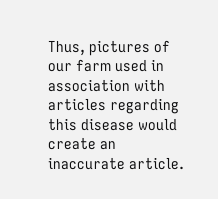Thus, pictures of our farm used in association with articles regarding this disease would create an inaccurate article.